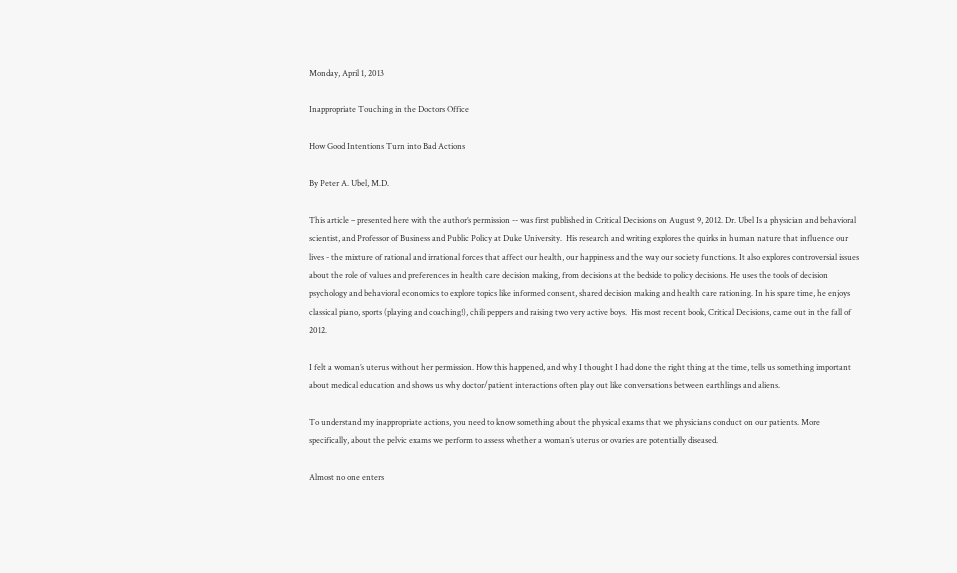Monday, April 1, 2013

Inappropriate Touching in the Doctors Office

How Good Intentions Turn into Bad Actions

By Peter A. Ubel, M.D.

This article – presented here with the author’s permission -- was first published in Critical Decisions on August 9, 2012. Dr. Ubel Is a physician and behavioral scientist, and Professor of Business and Public Policy at Duke University.  His research and writing explores the quirks in human nature that influence our lives - the mixture of rational and irrational forces that affect our health, our happiness and the way our society functions. It also explores controversial issues about the role of values and preferences in health care decision making, from decisions at the bedside to policy decisions. He uses the tools of decision psychology and behavioral economics to explore topics like informed consent, shared decision making and health care rationing. In his spare time, he enjoys classical piano, sports (playing and coaching!), chili peppers and raising two very active boys.  His most recent book, Critical Decisions, came out in the fall of 2012.

I felt a woman’s uterus without her permission. How this happened, and why I thought I had done the right thing at the time, tells us something important about medical education and shows us why doctor/patient interactions often play out like conversations between earthlings and aliens.

To understand my inappropriate actions, you need to know something about the physical exams that we physicians conduct on our patients. More specifically, about the pelvic exams we perform to assess whether a woman’s uterus or ovaries are potentially diseased.

Almost no one enters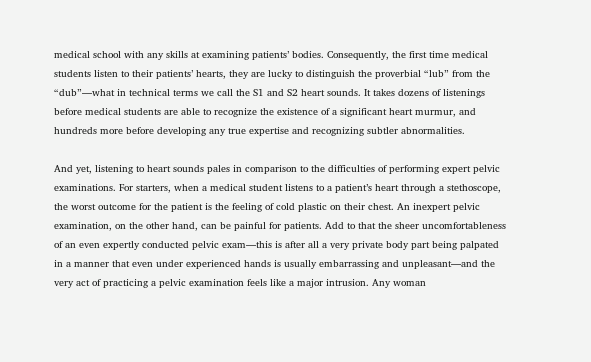medical school with any skills at examining patients’ bodies. Consequently, the first time medical students listen to their patients’ hearts, they are lucky to distinguish the proverbial “lub” from the “dub”—what in technical terms we call the S1 and S2 heart sounds. It takes dozens of listenings before medical students are able to recognize the existence of a significant heart murmur, and hundreds more before developing any true expertise and recognizing subtler abnormalities.

And yet, listening to heart sounds pales in comparison to the difficulties of performing expert pelvic examinations. For starters, when a medical student listens to a patient’s heart through a stethoscope, the worst outcome for the patient is the feeling of cold plastic on their chest. An inexpert pelvic examination, on the other hand, can be painful for patients. Add to that the sheer uncomfortableness of an even expertly conducted pelvic exam—this is after all a very private body part being palpated in a manner that even under experienced hands is usually embarrassing and unpleasant—and the very act of practicing a pelvic examination feels like a major intrusion. Any woman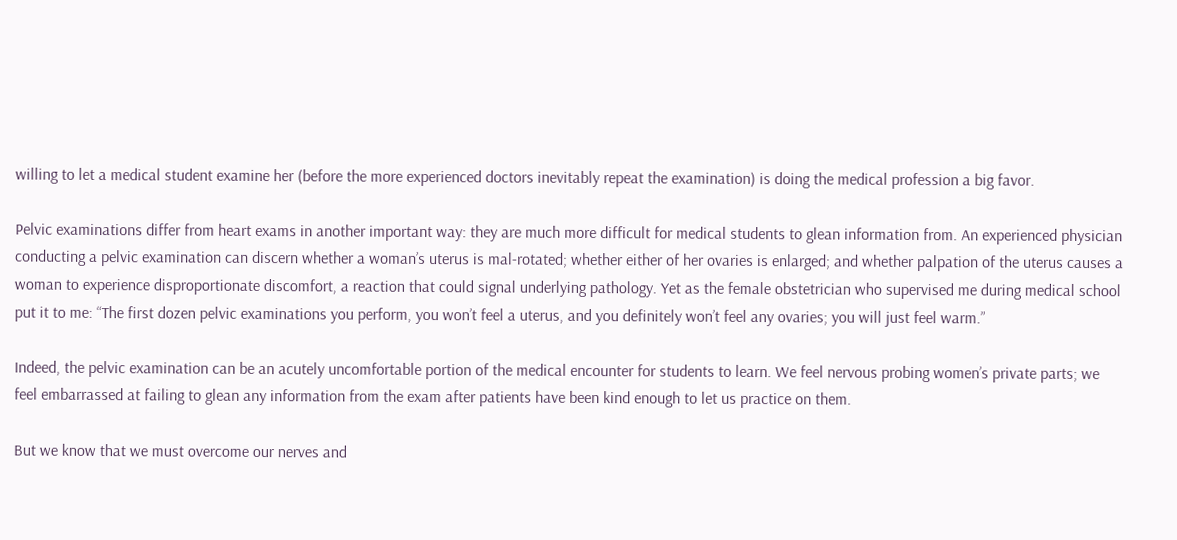willing to let a medical student examine her (before the more experienced doctors inevitably repeat the examination) is doing the medical profession a big favor.

Pelvic examinations differ from heart exams in another important way: they are much more difficult for medical students to glean information from. An experienced physician conducting a pelvic examination can discern whether a woman’s uterus is mal-rotated; whether either of her ovaries is enlarged; and whether palpation of the uterus causes a woman to experience disproportionate discomfort, a reaction that could signal underlying pathology. Yet as the female obstetrician who supervised me during medical school put it to me: “The first dozen pelvic examinations you perform, you won’t feel a uterus, and you definitely won’t feel any ovaries; you will just feel warm.”

Indeed, the pelvic examination can be an acutely uncomfortable portion of the medical encounter for students to learn. We feel nervous probing women’s private parts; we feel embarrassed at failing to glean any information from the exam after patients have been kind enough to let us practice on them.

But we know that we must overcome our nerves and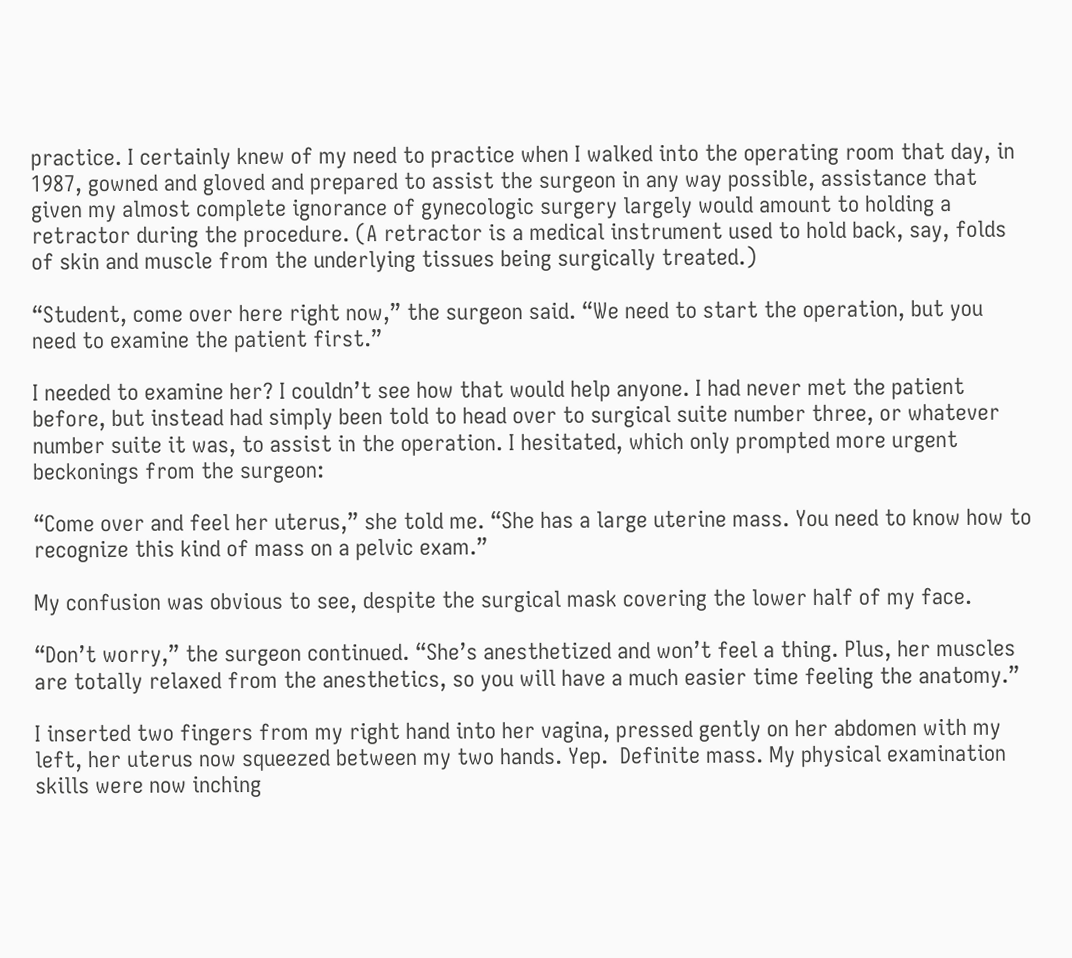practice. I certainly knew of my need to practice when I walked into the operating room that day, in 1987, gowned and gloved and prepared to assist the surgeon in any way possible, assistance that given my almost complete ignorance of gynecologic surgery largely would amount to holding a retractor during the procedure. (A retractor is a medical instrument used to hold back, say, folds of skin and muscle from the underlying tissues being surgically treated.)

“Student, come over here right now,” the surgeon said. “We need to start the operation, but you need to examine the patient first.”

I needed to examine her? I couldn’t see how that would help anyone. I had never met the patient before, but instead had simply been told to head over to surgical suite number three, or whatever number suite it was, to assist in the operation. I hesitated, which only prompted more urgent beckonings from the surgeon:

“Come over and feel her uterus,” she told me. “She has a large uterine mass. You need to know how to recognize this kind of mass on a pelvic exam.”

My confusion was obvious to see, despite the surgical mask covering the lower half of my face.

“Don’t worry,” the surgeon continued. “She’s anesthetized and won’t feel a thing. Plus, her muscles are totally relaxed from the anesthetics, so you will have a much easier time feeling the anatomy.”

I inserted two fingers from my right hand into her vagina, pressed gently on her abdomen with my left, her uterus now squeezed between my two hands. Yep.  Definite mass. My physical examination skills were now inching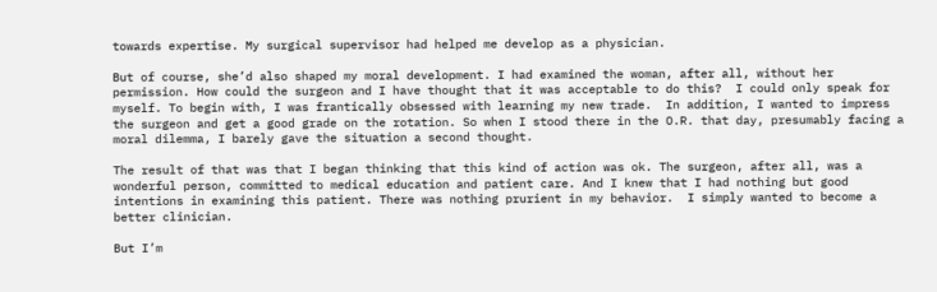towards expertise. My surgical supervisor had helped me develop as a physician.

But of course, she’d also shaped my moral development. I had examined the woman, after all, without her permission. How could the surgeon and I have thought that it was acceptable to do this?  I could only speak for myself. To begin with, I was frantically obsessed with learning my new trade.  In addition, I wanted to impress the surgeon and get a good grade on the rotation. So when I stood there in the O.R. that day, presumably facing a moral dilemma, I barely gave the situation a second thought.

The result of that was that I began thinking that this kind of action was ok. The surgeon, after all, was a wonderful person, committed to medical education and patient care. And I knew that I had nothing but good intentions in examining this patient. There was nothing prurient in my behavior.  I simply wanted to become a better clinician.

But I’m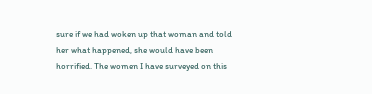sure if we had woken up that woman and told her what happened, she would have been horrified. The women I have surveyed on this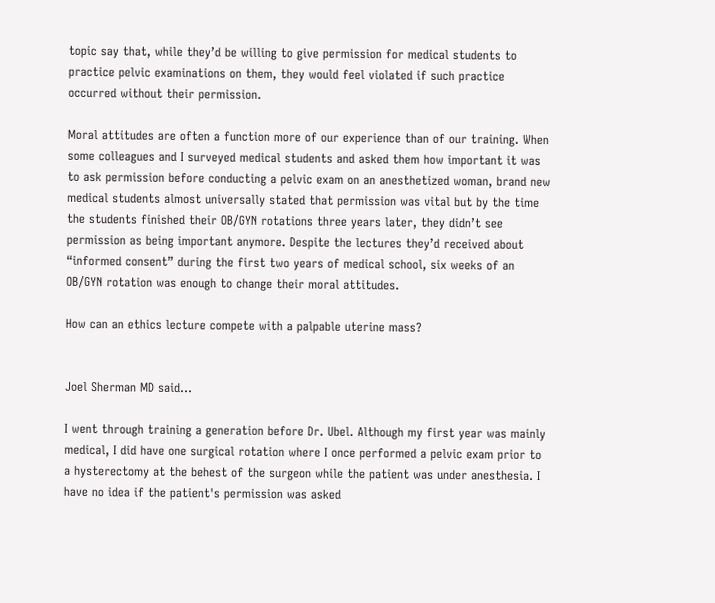topic say that, while they’d be willing to give permission for medical students to practice pelvic examinations on them, they would feel violated if such practice occurred without their permission.

Moral attitudes are often a function more of our experience than of our training. When some colleagues and I surveyed medical students and asked them how important it was to ask permission before conducting a pelvic exam on an anesthetized woman, brand new medical students almost universally stated that permission was vital but by the time the students finished their OB/GYN rotations three years later, they didn’t see permission as being important anymore. Despite the lectures they’d received about “informed consent” during the first two years of medical school, six weeks of an OB/GYN rotation was enough to change their moral attitudes.

How can an ethics lecture compete with a palpable uterine mass?


Joel Sherman MD said...

I went through training a generation before Dr. Ubel. Although my first year was mainly medical, I did have one surgical rotation where I once performed a pelvic exam prior to a hysterectomy at the behest of the surgeon while the patient was under anesthesia. I have no idea if the patient's permission was asked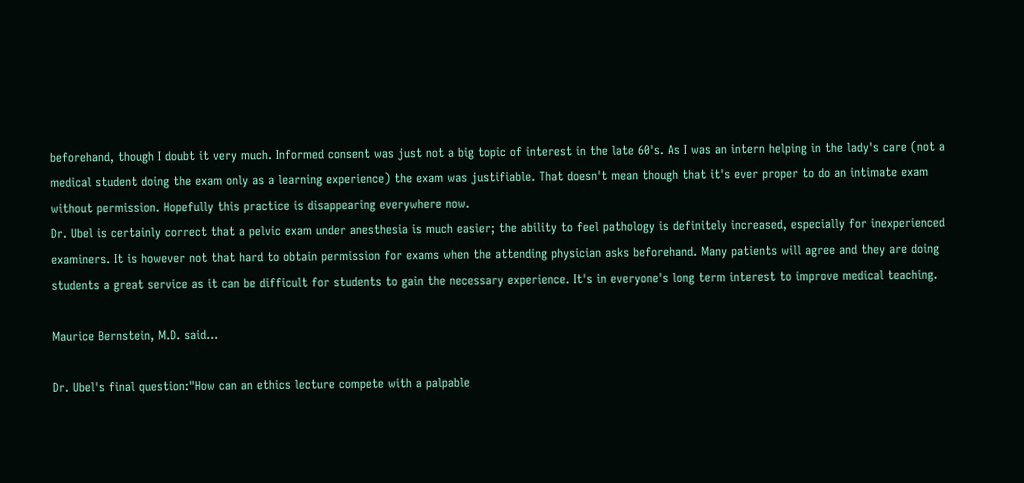beforehand, though I doubt it very much. Informed consent was just not a big topic of interest in the late 60's. As I was an intern helping in the lady's care (not a medical student doing the exam only as a learning experience) the exam was justifiable. That doesn't mean though that it's ever proper to do an intimate exam without permission. Hopefully this practice is disappearing everywhere now.
Dr. Ubel is certainly correct that a pelvic exam under anesthesia is much easier; the ability to feel pathology is definitely increased, especially for inexperienced examiners. It is however not that hard to obtain permission for exams when the attending physician asks beforehand. Many patients will agree and they are doing students a great service as it can be difficult for students to gain the necessary experience. It's in everyone's long term interest to improve medical teaching.

Maurice Bernstein, M.D. said...

Dr. Ubel's final question:"How can an ethics lecture compete with a palpable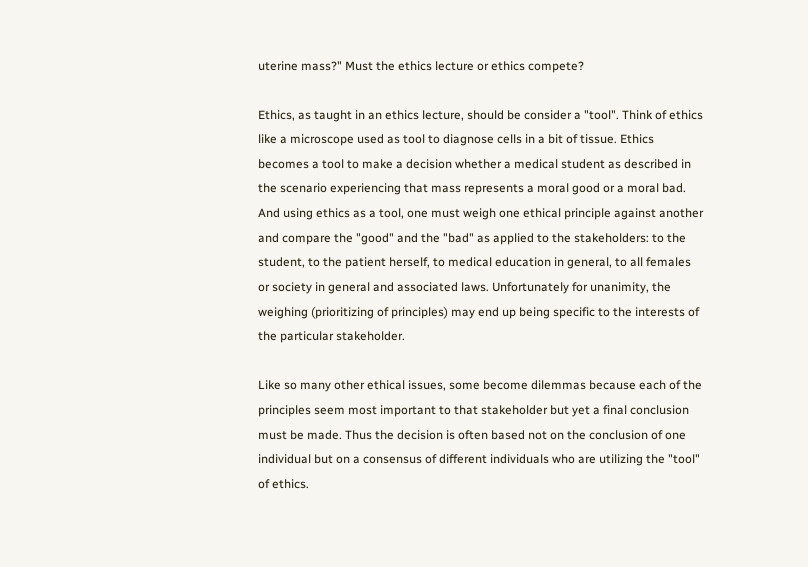uterine mass?" Must the ethics lecture or ethics compete?

Ethics, as taught in an ethics lecture, should be consider a "tool". Think of ethics like a microscope used as tool to diagnose cells in a bit of tissue. Ethics becomes a tool to make a decision whether a medical student as described in the scenario experiencing that mass represents a moral good or a moral bad. And using ethics as a tool, one must weigh one ethical principle against another and compare the "good" and the "bad" as applied to the stakeholders: to the student, to the patient herself, to medical education in general, to all females or society in general and associated laws. Unfortunately for unanimity, the weighing (prioritizing of principles) may end up being specific to the interests of the particular stakeholder.

Like so many other ethical issues, some become dilemmas because each of the principles seem most important to that stakeholder but yet a final conclusion must be made. Thus the decision is often based not on the conclusion of one individual but on a consensus of different individuals who are utilizing the "tool" of ethics.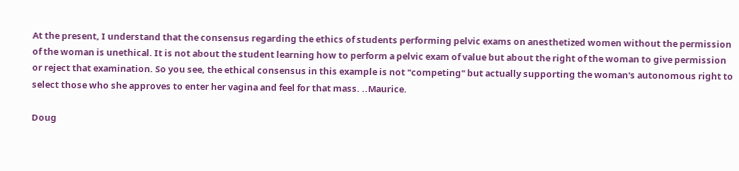At the present, I understand that the consensus regarding the ethics of students performing pelvic exams on anesthetized women without the permission of the woman is unethical. It is not about the student learning how to perform a pelvic exam of value but about the right of the woman to give permission or reject that examination. So you see, the ethical consensus in this example is not "competing" but actually supporting the woman's autonomous right to select those who she approves to enter her vagina and feel for that mass. ..Maurice.

Doug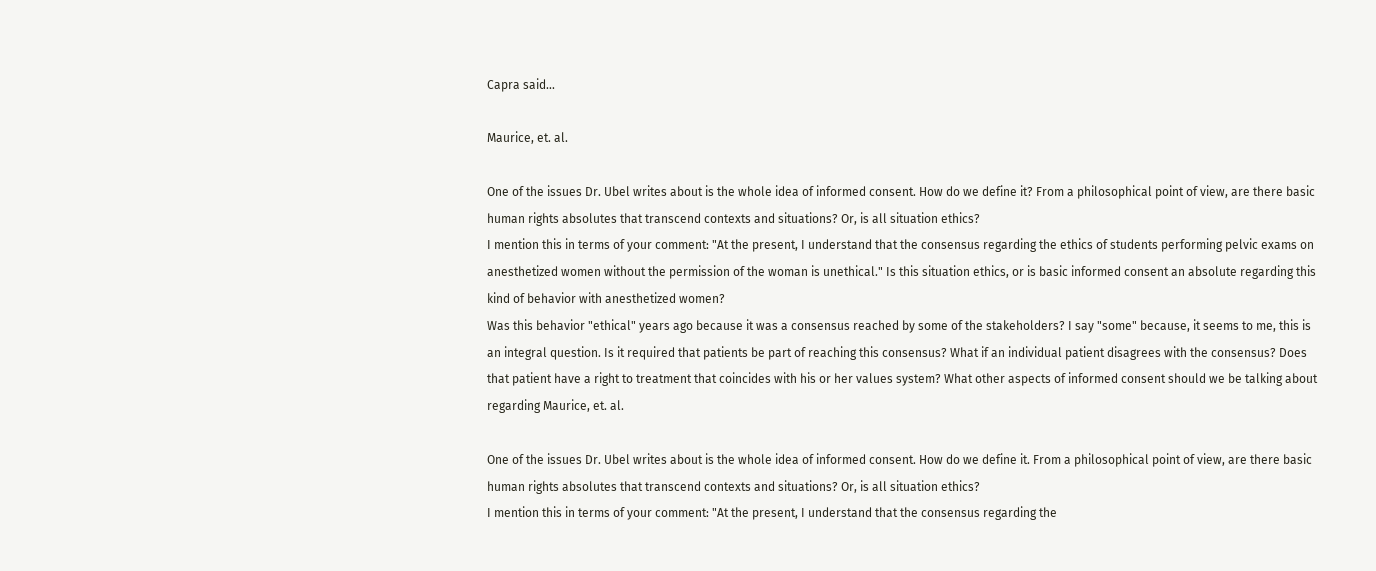Capra said...

Maurice, et. al.

One of the issues Dr. Ubel writes about is the whole idea of informed consent. How do we define it? From a philosophical point of view, are there basic human rights absolutes that transcend contexts and situations? Or, is all situation ethics?
I mention this in terms of your comment: "At the present, I understand that the consensus regarding the ethics of students performing pelvic exams on anesthetized women without the permission of the woman is unethical." Is this situation ethics, or is basic informed consent an absolute regarding this kind of behavior with anesthetized women?
Was this behavior "ethical" years ago because it was a consensus reached by some of the stakeholders? I say "some" because, it seems to me, this is an integral question. Is it required that patients be part of reaching this consensus? What if an individual patient disagrees with the consensus? Does that patient have a right to treatment that coincides with his or her values system? What other aspects of informed consent should we be talking about regarding Maurice, et. al.

One of the issues Dr. Ubel writes about is the whole idea of informed consent. How do we define it. From a philosophical point of view, are there basic human rights absolutes that transcend contexts and situations? Or, is all situation ethics?
I mention this in terms of your comment: "At the present, I understand that the consensus regarding the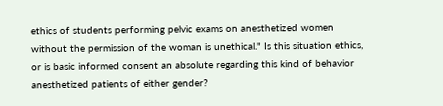ethics of students performing pelvic exams on anesthetized women without the permission of the woman is unethical." Is this situation ethics, or is basic informed consent an absolute regarding this kind of behavior anesthetized patients of either gender?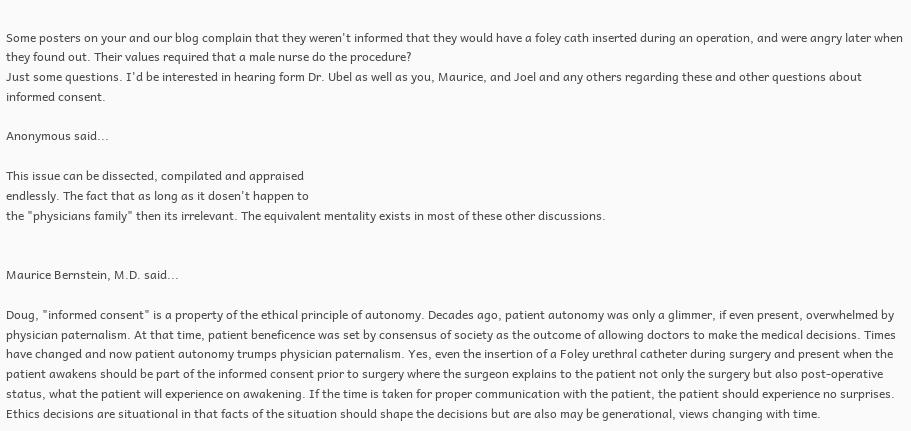Some posters on your and our blog complain that they weren't informed that they would have a foley cath inserted during an operation, and were angry later when they found out. Their values required that a male nurse do the procedure?
Just some questions. I'd be interested in hearing form Dr. Ubel as well as you, Maurice, and Joel and any others regarding these and other questions about informed consent.

Anonymous said...

This issue can be dissected, compilated and appraised
endlessly. The fact that as long as it dosen't happen to
the "physicians family" then its irrelevant. The equivalent mentality exists in most of these other discussions.


Maurice Bernstein, M.D. said...

Doug, "informed consent" is a property of the ethical principle of autonomy. Decades ago, patient autonomy was only a glimmer, if even present, overwhelmed by physician paternalism. At that time, patient beneficence was set by consensus of society as the outcome of allowing doctors to make the medical decisions. Times have changed and now patient autonomy trumps physician paternalism. Yes, even the insertion of a Foley urethral catheter during surgery and present when the patient awakens should be part of the informed consent prior to surgery where the surgeon explains to the patient not only the surgery but also post-operative status, what the patient will experience on awakening. If the time is taken for proper communication with the patient, the patient should experience no surprises. Ethics decisions are situational in that facts of the situation should shape the decisions but are also may be generational, views changing with time.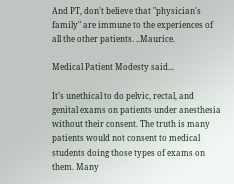And PT, don't believe that "physician's family" are immune to the experiences of all the other patients. ..Maurice.

Medical Patient Modesty said...

It’s unethical to do pelvic, rectal, and genital exams on patients under anesthesia without their consent. The truth is many patients would not consent to medical students doing those types of exams on them. Many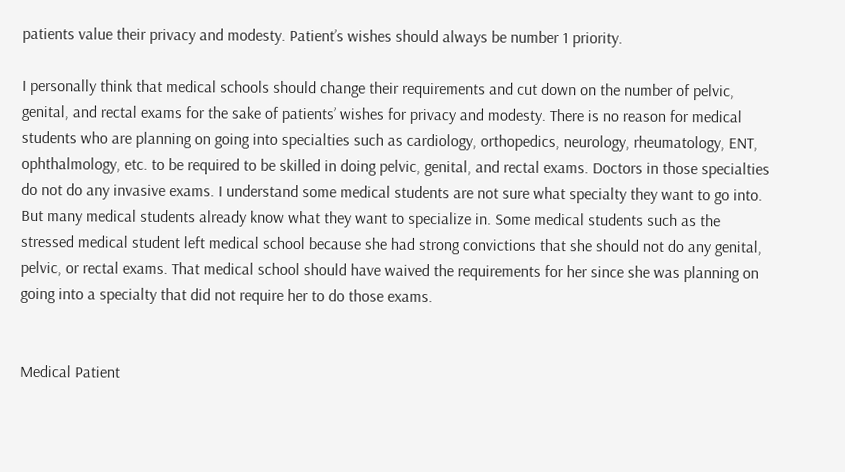patients value their privacy and modesty. Patient’s wishes should always be number 1 priority.

I personally think that medical schools should change their requirements and cut down on the number of pelvic, genital, and rectal exams for the sake of patients’ wishes for privacy and modesty. There is no reason for medical students who are planning on going into specialties such as cardiology, orthopedics, neurology, rheumatology, ENT, ophthalmology, etc. to be required to be skilled in doing pelvic, genital, and rectal exams. Doctors in those specialties do not do any invasive exams. I understand some medical students are not sure what specialty they want to go into. But many medical students already know what they want to specialize in. Some medical students such as the stressed medical student left medical school because she had strong convictions that she should not do any genital, pelvic, or rectal exams. That medical school should have waived the requirements for her since she was planning on going into a specialty that did not require her to do those exams.


Medical Patient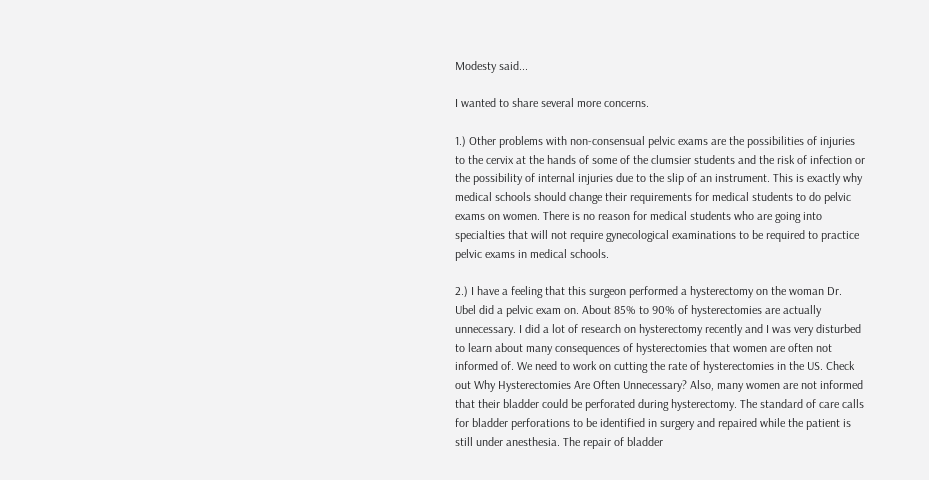Modesty said...

I wanted to share several more concerns.

1.) Other problems with non-consensual pelvic exams are the possibilities of injuries to the cervix at the hands of some of the clumsier students and the risk of infection or the possibility of internal injuries due to the slip of an instrument. This is exactly why medical schools should change their requirements for medical students to do pelvic exams on women. There is no reason for medical students who are going into specialties that will not require gynecological examinations to be required to practice pelvic exams in medical schools.

2.) I have a feeling that this surgeon performed a hysterectomy on the woman Dr. Ubel did a pelvic exam on. About 85% to 90% of hysterectomies are actually unnecessary. I did a lot of research on hysterectomy recently and I was very disturbed to learn about many consequences of hysterectomies that women are often not informed of. We need to work on cutting the rate of hysterectomies in the US. Check out Why Hysterectomies Are Often Unnecessary? Also, many women are not informed that their bladder could be perforated during hysterectomy. The standard of care calls for bladder perforations to be identified in surgery and repaired while the patient is still under anesthesia. The repair of bladder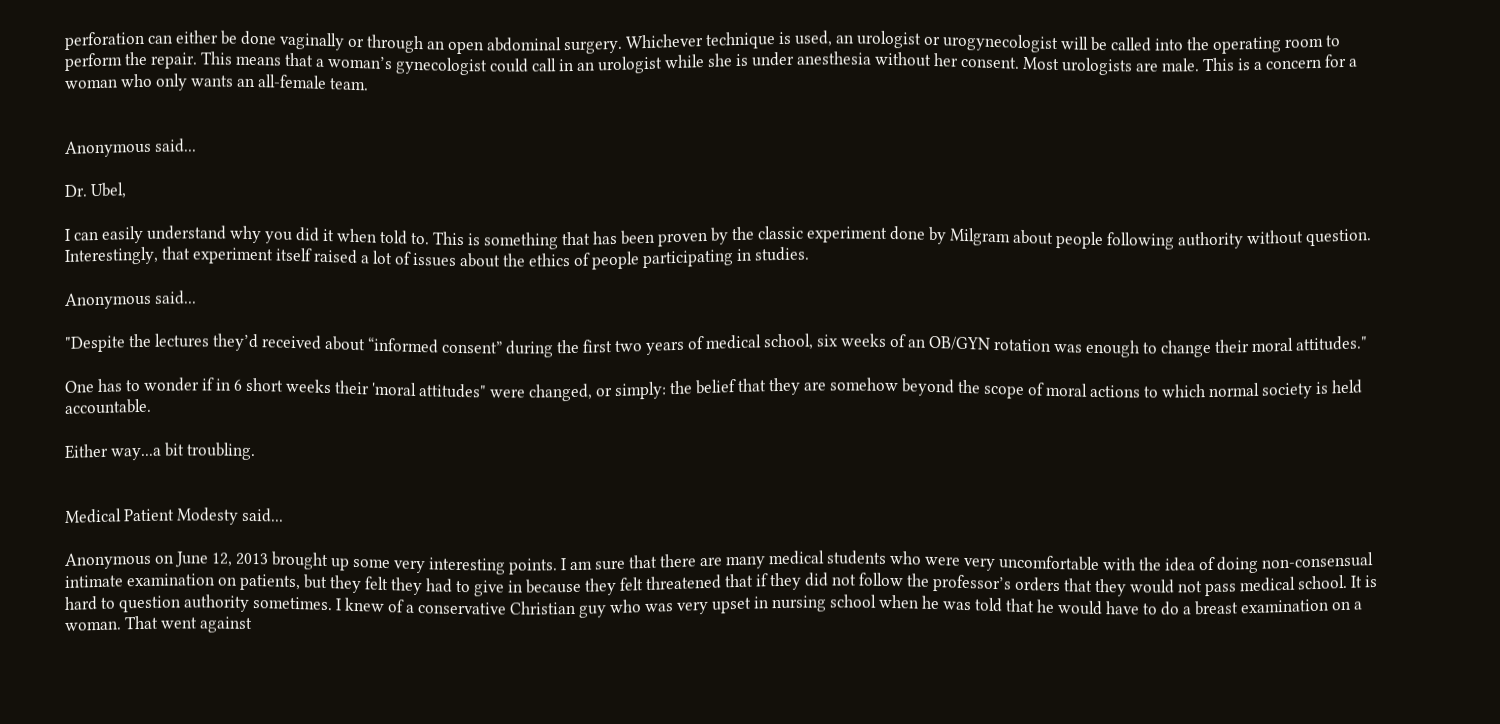perforation can either be done vaginally or through an open abdominal surgery. Whichever technique is used, an urologist or urogynecologist will be called into the operating room to perform the repair. This means that a woman’s gynecologist could call in an urologist while she is under anesthesia without her consent. Most urologists are male. This is a concern for a woman who only wants an all-female team.


Anonymous said...

Dr. Ubel,

I can easily understand why you did it when told to. This is something that has been proven by the classic experiment done by Milgram about people following authority without question. Interestingly, that experiment itself raised a lot of issues about the ethics of people participating in studies.

Anonymous said...

"Despite the lectures they’d received about “informed consent” during the first two years of medical school, six weeks of an OB/GYN rotation was enough to change their moral attitudes."

One has to wonder if in 6 short weeks their 'moral attitudes" were changed, or simply: the belief that they are somehow beyond the scope of moral actions to which normal society is held accountable.

Either way...a bit troubling.


Medical Patient Modesty said...

Anonymous on June 12, 2013 brought up some very interesting points. I am sure that there are many medical students who were very uncomfortable with the idea of doing non-consensual intimate examination on patients, but they felt they had to give in because they felt threatened that if they did not follow the professor’s orders that they would not pass medical school. It is hard to question authority sometimes. I knew of a conservative Christian guy who was very upset in nursing school when he was told that he would have to do a breast examination on a woman. That went against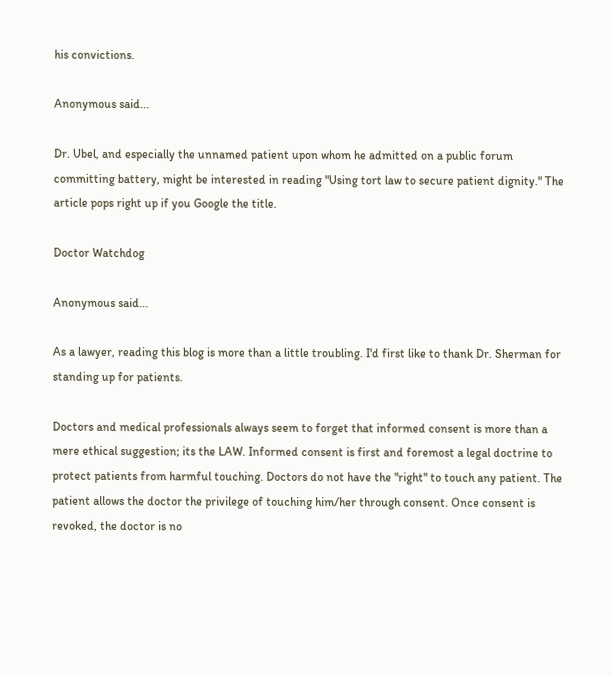his convictions.

Anonymous said...

Dr. Ubel, and especially the unnamed patient upon whom he admitted on a public forum committing battery, might be interested in reading "Using tort law to secure patient dignity." The article pops right up if you Google the title.

Doctor Watchdog

Anonymous said...

As a lawyer, reading this blog is more than a little troubling. I'd first like to thank Dr. Sherman for standing up for patients.

Doctors and medical professionals always seem to forget that informed consent is more than a mere ethical suggestion; its the LAW. Informed consent is first and foremost a legal doctrine to protect patients from harmful touching. Doctors do not have the "right" to touch any patient. The patient allows the doctor the privilege of touching him/her through consent. Once consent is revoked, the doctor is no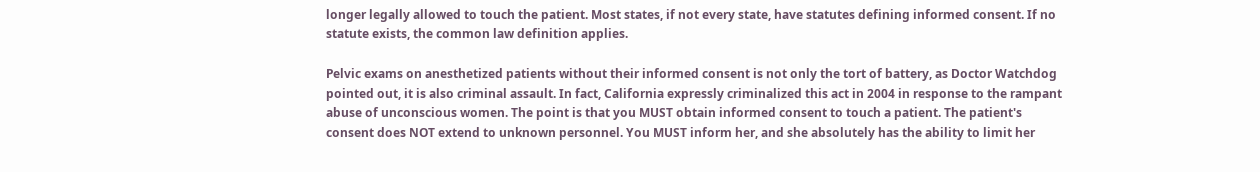longer legally allowed to touch the patient. Most states, if not every state, have statutes defining informed consent. If no statute exists, the common law definition applies.

Pelvic exams on anesthetized patients without their informed consent is not only the tort of battery, as Doctor Watchdog pointed out, it is also criminal assault. In fact, California expressly criminalized this act in 2004 in response to the rampant abuse of unconscious women. The point is that you MUST obtain informed consent to touch a patient. The patient's consent does NOT extend to unknown personnel. You MUST inform her, and she absolutely has the ability to limit her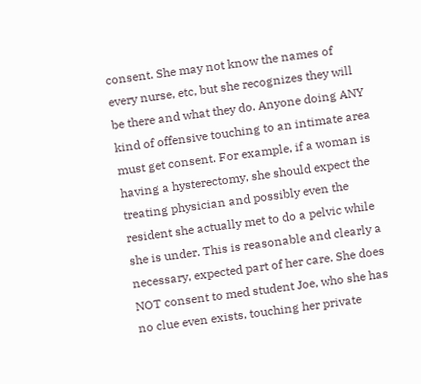consent. She may not know the names of every nurse, etc, but she recognizes they will be there and what they do. Anyone doing ANY kind of offensive touching to an intimate area must get consent. For example, if a woman is having a hysterectomy, she should expect the treating physician and possibly even the resident she actually met to do a pelvic while she is under. This is reasonable and clearly a necessary, expected part of her care. She does NOT consent to med student Joe, who she has no clue even exists, touching her private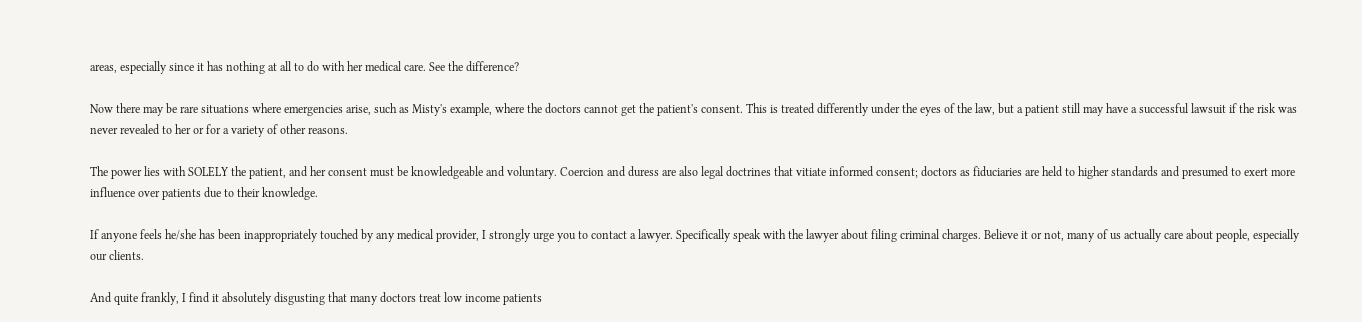areas, especially since it has nothing at all to do with her medical care. See the difference?

Now there may be rare situations where emergencies arise, such as Misty's example, where the doctors cannot get the patient's consent. This is treated differently under the eyes of the law, but a patient still may have a successful lawsuit if the risk was never revealed to her or for a variety of other reasons.

The power lies with SOLELY the patient, and her consent must be knowledgeable and voluntary. Coercion and duress are also legal doctrines that vitiate informed consent; doctors as fiduciaries are held to higher standards and presumed to exert more influence over patients due to their knowledge.

If anyone feels he/she has been inappropriately touched by any medical provider, I strongly urge you to contact a lawyer. Specifically speak with the lawyer about filing criminal charges. Believe it or not, many of us actually care about people, especially our clients.

And quite frankly, I find it absolutely disgusting that many doctors treat low income patients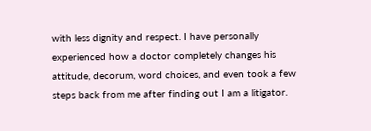with less dignity and respect. I have personally experienced how a doctor completely changes his attitude, decorum, word choices, and even took a few steps back from me after finding out I am a litigator.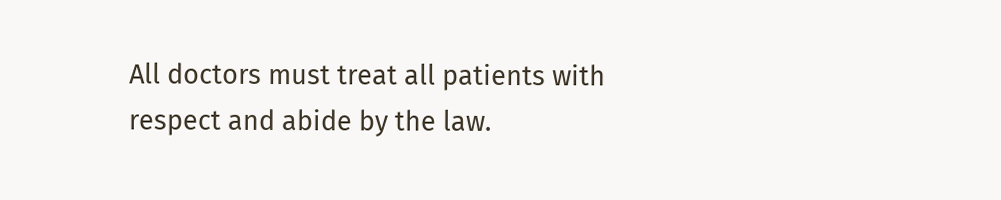All doctors must treat all patients with respect and abide by the law.